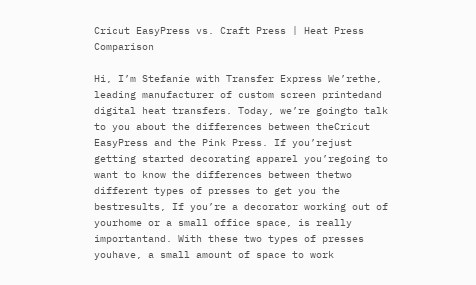Cricut EasyPress vs. Craft Press | Heat Press Comparison

Hi, I’m Stefanie with Transfer Express We’rethe, leading manufacturer of custom screen printedand digital heat transfers. Today, we’re goingto talk to you about the differences between theCricut EasyPress and the Pink Press. If you’rejust getting started decorating apparel you’regoing to want to know the differences between thetwo different types of presses to get you the bestresults, If you’re a decorator working out of yourhome or a small office space, is really importantand. With these two types of presses youhave, a small amount of space to work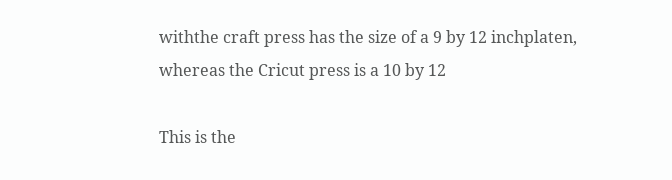withthe craft press has the size of a 9 by 12 inchplaten, whereas the Cricut press is a 10 by 12

This is the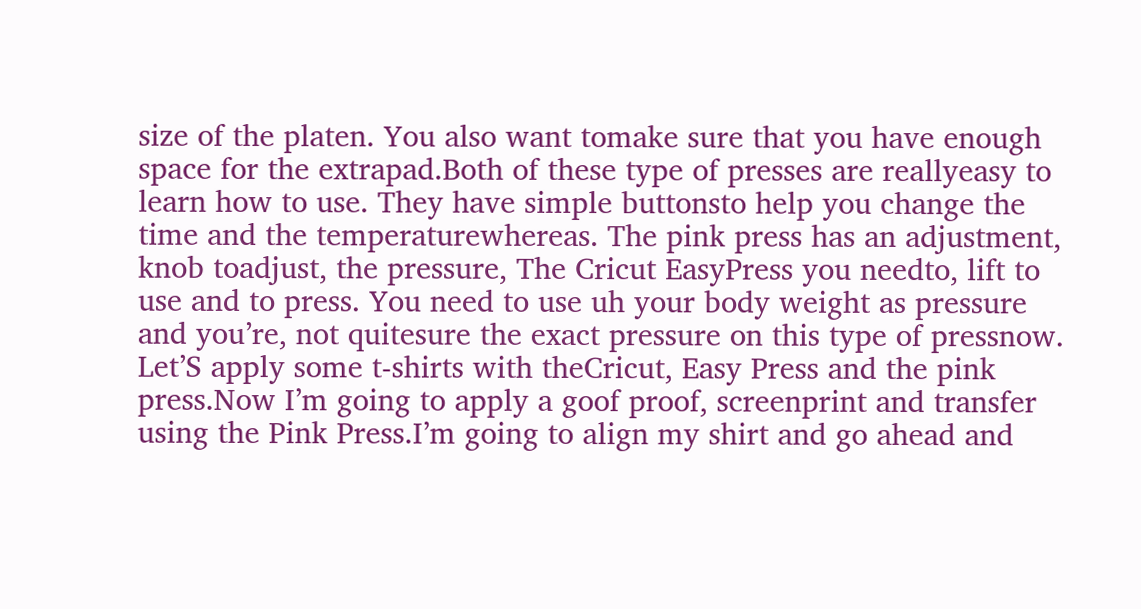size of the platen. You also want tomake sure that you have enough space for the extrapad.Both of these type of presses are reallyeasy to learn how to use. They have simple buttonsto help you change the time and the temperaturewhereas. The pink press has an adjustment, knob toadjust, the pressure, The Cricut EasyPress you needto, lift to use and to press. You need to use uh your body weight as pressure and you’re, not quitesure the exact pressure on this type of pressnow. Let’S apply some t-shirts with theCricut, Easy Press and the pink press.Now I’m going to apply a goof proof, screenprint and transfer using the Pink Press.I’m going to align my shirt and go ahead and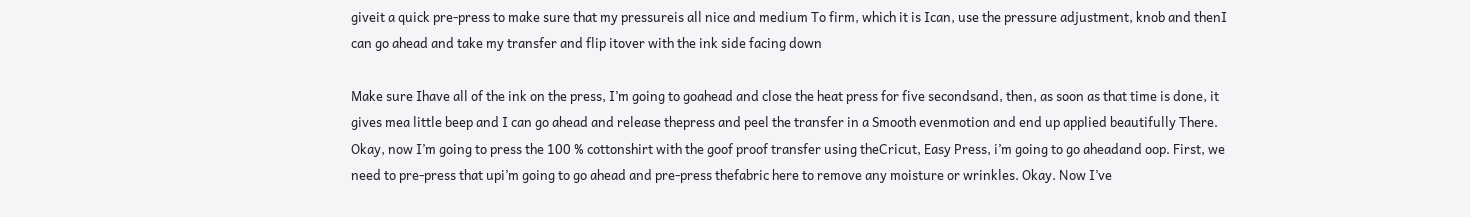giveit a quick pre-press to make sure that my pressureis all nice and medium To firm, which it is Ican, use the pressure adjustment, knob and thenI can go ahead and take my transfer and flip itover with the ink side facing down

Make sure Ihave all of the ink on the press, I’m going to goahead and close the heat press for five secondsand, then, as soon as that time is done, it gives mea little beep and I can go ahead and release thepress and peel the transfer in a Smooth evenmotion and end up applied beautifully There. Okay, now I’m going to press the 100 % cottonshirt with the goof proof transfer using theCricut, Easy Press, i’m going to go aheadand oop. First, we need to pre-press that upi’m going to go ahead and pre-press thefabric here to remove any moisture or wrinkles. Okay. Now I’ve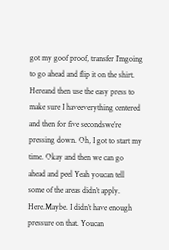got my goof proof, transfer I’mgoing to go ahead and flip it on the shirt. Hereand then use the easy press to make sure I haveeverything centered and then for five secondswe’re pressing down. Oh, I got to start my time. Okay and then we can go ahead and peel Yeah youcan tell some of the areas didn’t apply. Here.Maybe. I didn’t have enough pressure on that. Youcan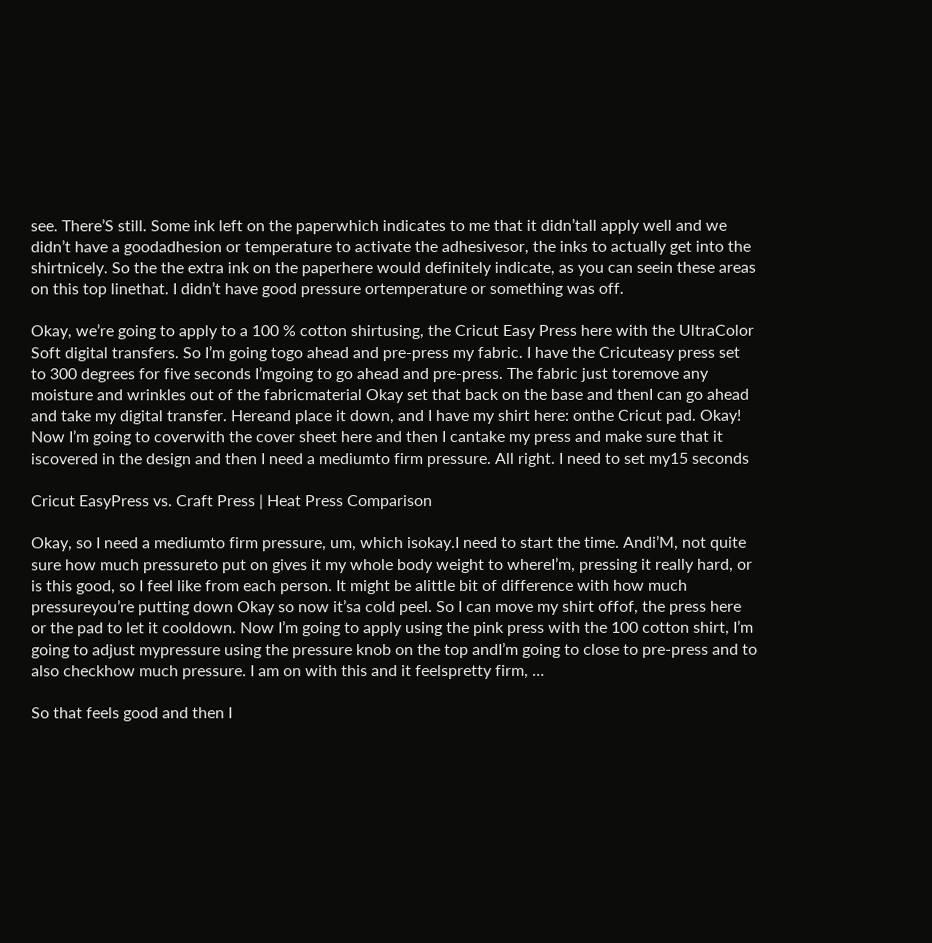see. There’S still. Some ink left on the paperwhich indicates to me that it didn’tall apply well and we didn’t have a goodadhesion or temperature to activate the adhesivesor, the inks to actually get into the shirtnicely. So the the extra ink on the paperhere would definitely indicate, as you can seein these areas on this top linethat. I didn’t have good pressure ortemperature or something was off.

Okay, we’re going to apply to a 100 % cotton shirtusing, the Cricut Easy Press here with the UltraColor Soft digital transfers. So I’m going togo ahead and pre-press my fabric. I have the Cricuteasy press set to 300 degrees for five seconds I’mgoing to go ahead and pre-press. The fabric just toremove any moisture and wrinkles out of the fabricmaterial Okay set that back on the base and thenI can go ahead and take my digital transfer. Hereand place it down, and I have my shirt here: onthe Cricut pad. Okay! Now I’m going to coverwith the cover sheet here and then I cantake my press and make sure that it iscovered in the design and then I need a mediumto firm pressure. All right. I need to set my15 seconds

Cricut EasyPress vs. Craft Press | Heat Press Comparison

Okay, so I need a mediumto firm pressure, um, which isokay.I need to start the time. Andi’M, not quite sure how much pressureto put on gives it my whole body weight to whereI’m, pressing it really hard, or is this good, so I feel like from each person. It might be alittle bit of difference with how much pressureyou’re putting down Okay so now it’sa cold peel. So I can move my shirt offof, the press here or the pad to let it cooldown. Now I’m going to apply using the pink press with the 100 cotton shirt, I’m going to adjust mypressure using the pressure knob on the top andI’m going to close to pre-press and to also checkhow much pressure. I am on with this and it feelspretty firm, …

So that feels good and then I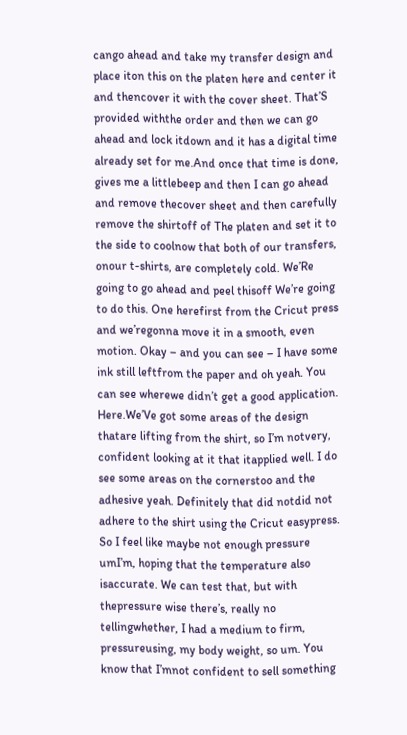cango ahead and take my transfer design and place iton this on the platen here and center it and thencover it with the cover sheet. That’S provided withthe order and then we can go ahead and lock itdown and it has a digital time already set for me.And once that time is done, gives me a littlebeep and then I can go ahead and remove thecover sheet and then carefully remove the shirtoff of The platen and set it to the side to coolnow that both of our transfers, onour t-shirts, are completely cold. We’Re going to go ahead and peel thisoff We’re going to do this. One herefirst from the Cricut press and we’regonna move it in a smooth, even motion. Okay – and you can see – I have some ink still leftfrom the paper and oh yeah. You can see wherewe didn’t get a good application. Here.We’Ve got some areas of the design thatare lifting from the shirt, so I’m notvery, confident looking at it that itapplied well. I do see some areas on the cornerstoo and the adhesive yeah. Definitely that did notdid not adhere to the shirt using the Cricut easypress. So I feel like maybe not enough pressure umI’m, hoping that the temperature also isaccurate. We can test that, but with thepressure wise there’s, really no tellingwhether, I had a medium to firm, pressureusing, my body weight, so um. You know that I’mnot confident to sell something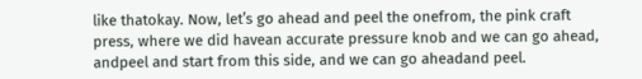like thatokay. Now, let’s go ahead and peel the onefrom, the pink craft press, where we did havean accurate pressure knob and we can go ahead, andpeel and start from this side, and we can go aheadand peel.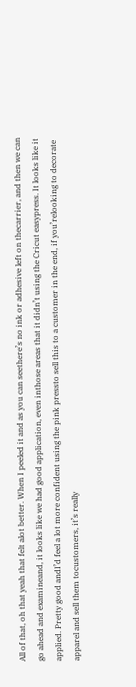All of that, oh that yeah that felt alot better. When I peeled it and as you can seethere’s no ink or adhesive left on thecarrier, and then we can go ahead and examineand, it looks like we had good application, even inthose areas that it didn’t using the Cricut easypress. It looks like it applied. Pretty good andI’d feel a lot more confident using the pink pressto sell this to a customer in the end, if you’relooking to decorate apparel and sell them tocustomers, it’s really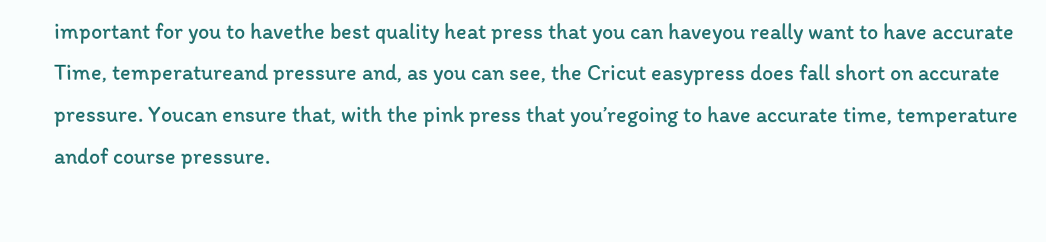important for you to havethe best quality heat press that you can haveyou really want to have accurate Time, temperatureand pressure and, as you can see, the Cricut easypress does fall short on accurate pressure. Youcan ensure that, with the pink press that you’regoing to have accurate time, temperature andof course pressure.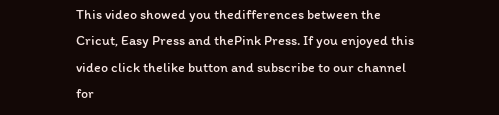This video showed you thedifferences between the Cricut, Easy Press and thePink Press. If you enjoyed this video click thelike button and subscribe to our channel for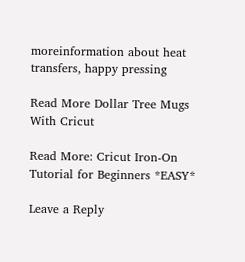moreinformation about heat transfers, happy pressing

Read More Dollar Tree Mugs With Cricut

Read More: Cricut Iron-On Tutorial for Beginners *EASY*

Leave a Reply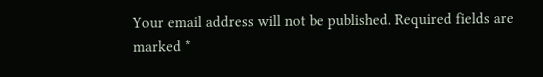Your email address will not be published. Required fields are marked *